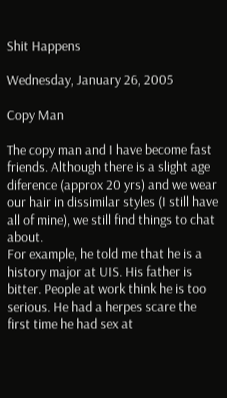Shit Happens

Wednesday, January 26, 2005

Copy Man

The copy man and I have become fast friends. Although there is a slight age diference (approx 20 yrs) and we wear our hair in dissimilar styles (I still have all of mine), we still find things to chat about.
For example, he told me that he is a history major at UIS. His father is bitter. People at work think he is too serious. He had a herpes scare the first time he had sex at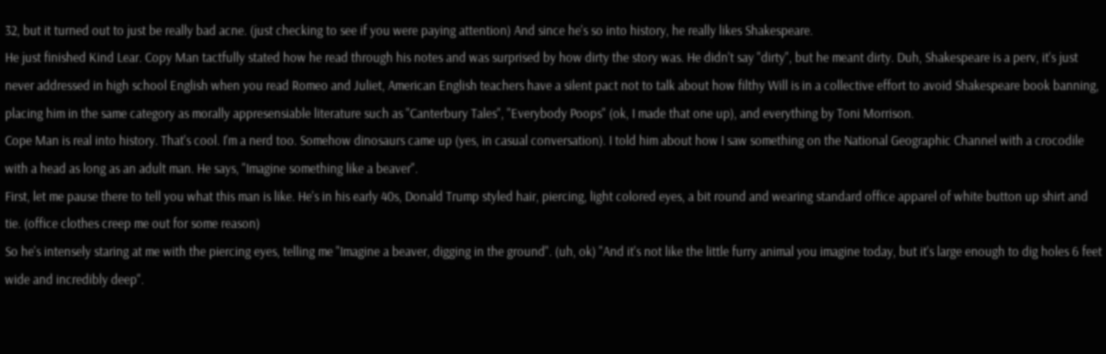32, but it turned out to just be really bad acne. (just checking to see if you were paying attention) And since he's so into history, he really likes Shakespeare.
He just finished Kind Lear. Copy Man tactfully stated how he read through his notes and was surprised by how dirty the story was. He didn't say "dirty", but he meant dirty. Duh, Shakespeare is a perv, it's just never addressed in high school English when you read Romeo and Juliet, American English teachers have a silent pact not to talk about how filthy Will is in a collective effort to avoid Shakespeare book banning, placing him in the same category as morally appresensiable literature such as "Canterbury Tales", "Everybody Poops" (ok, I made that one up), and everything by Toni Morrison.
Cope Man is real into history. That's cool. I'm a nerd too. Somehow dinosaurs came up (yes, in casual conversation). I told him about how I saw something on the National Geographic Channel with a crocodile with a head as long as an adult man. He says, "Imagine something like a beaver".
First, let me pause there to tell you what this man is like. He's in his early 40s, Donald Trump styled hair, piercing, light colored eyes, a bit round and wearing standard office apparel of white button up shirt and tie. (office clothes creep me out for some reason)
So he's intensely staring at me with the piercing eyes, telling me "Imagine a beaver, digging in the ground". (uh, ok) "And it's not like the little furry animal you imagine today, but it's large enough to dig holes 6 feet wide and incredibly deep".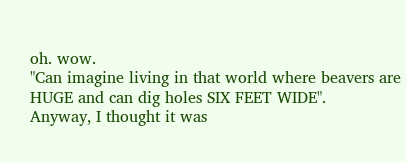oh. wow.
"Can imagine living in that world where beavers are HUGE and can dig holes SIX FEET WIDE".
Anyway, I thought it was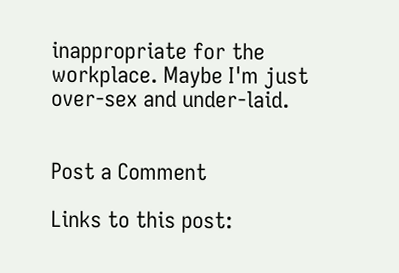inappropriate for the workplace. Maybe I'm just over-sex and under-laid.


Post a Comment

Links to this post: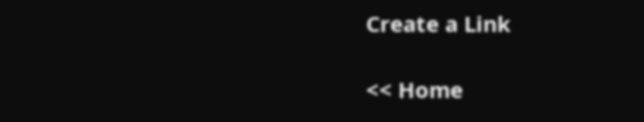Create a Link

<< Home